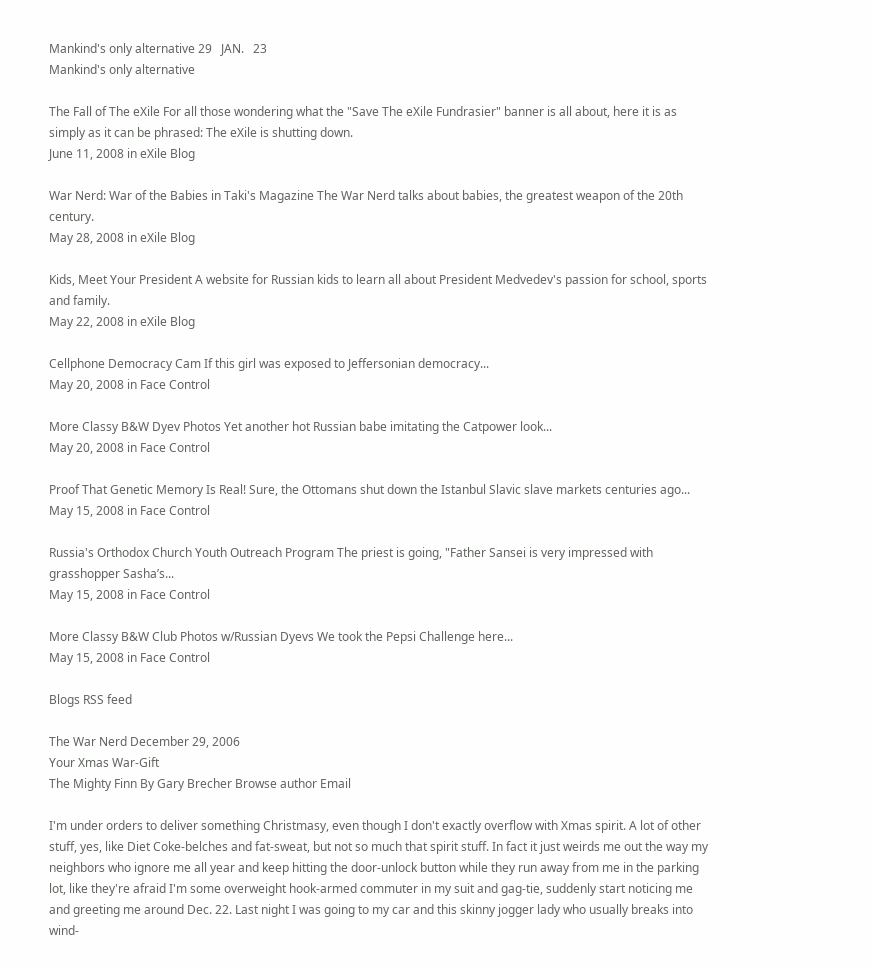Mankind's only alternative 29   JAN.   23
Mankind's only alternative

The Fall of The eXile For all those wondering what the "Save The eXile Fundrasier" banner is all about, here it is as simply as it can be phrased: The eXile is shutting down.
June 11, 2008 in eXile Blog

War Nerd: War of the Babies in Taki's Magazine The War Nerd talks about babies, the greatest weapon of the 20th century.
May 28, 2008 in eXile Blog

Kids, Meet Your President A website for Russian kids to learn all about President Medvedev's passion for school, sports and family.
May 22, 2008 in eXile Blog

Cellphone Democracy Cam If this girl was exposed to Jeffersonian democracy...
May 20, 2008 in Face Control

More Classy B&W Dyev Photos Yet another hot Russian babe imitating the Catpower look...
May 20, 2008 in Face Control

Proof That Genetic Memory Is Real! Sure, the Ottomans shut down the Istanbul Slavic slave markets centuries ago...
May 15, 2008 in Face Control

Russia's Orthodox Church Youth Outreach Program The priest is going, "Father Sansei is very impressed with grasshopper Sasha’s...
May 15, 2008 in Face Control

More Classy B&W Club Photos w/Russian Dyevs We took the Pepsi Challenge here...
May 15, 2008 in Face Control

Blogs RSS feed

The War Nerd December 29, 2006
Your Xmas War-Gift
The Mighty Finn By Gary Brecher Browse author Email

I'm under orders to deliver something Christmasy, even though I don't exactly overflow with Xmas spirit. A lot of other stuff, yes, like Diet Coke-belches and fat-sweat, but not so much that spirit stuff. In fact it just weirds me out the way my neighbors who ignore me all year and keep hitting the door-unlock button while they run away from me in the parking lot, like they're afraid I'm some overweight hook-armed commuter in my suit and gag-tie, suddenly start noticing me and greeting me around Dec. 22. Last night I was going to my car and this skinny jogger lady who usually breaks into wind-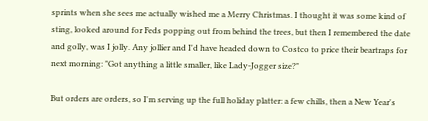sprints when she sees me actually wished me a Merry Christmas. I thought it was some kind of sting, looked around for Feds popping out from behind the trees, but then I remembered the date and golly, was I jolly. Any jollier and I'd have headed down to Costco to price their beartraps for next morning: "Got anything a little smaller, like Lady-Jogger size?"

But orders are orders, so I'm serving up the full holiday platter: a few chills, then a New Year's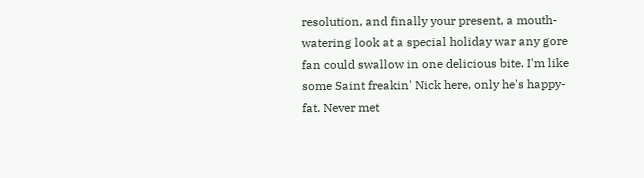resolution, and finally your present, a mouth-watering look at a special holiday war any gore fan could swallow in one delicious bite. I'm like some Saint freakin' Nick here, only he's happy-fat. Never met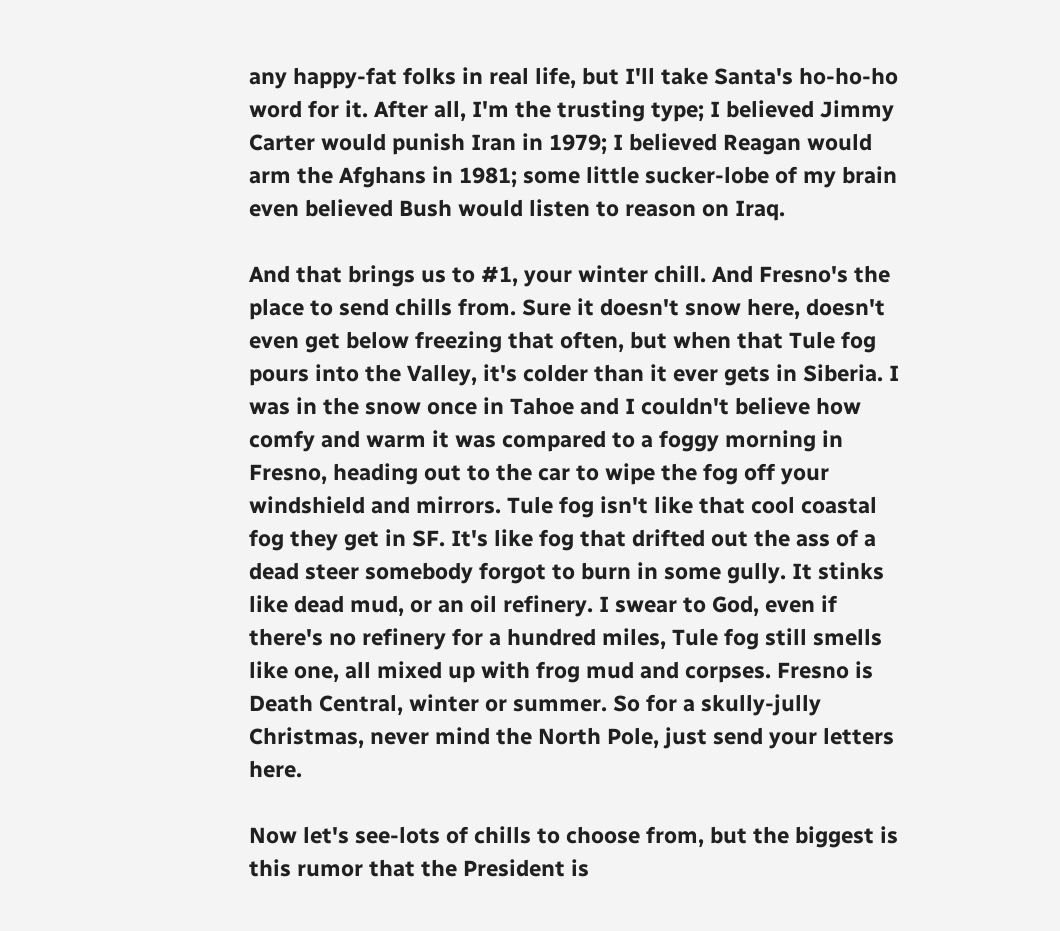any happy-fat folks in real life, but I'll take Santa's ho-ho-ho word for it. After all, I'm the trusting type; I believed Jimmy Carter would punish Iran in 1979; I believed Reagan would arm the Afghans in 1981; some little sucker-lobe of my brain even believed Bush would listen to reason on Iraq.

And that brings us to #1, your winter chill. And Fresno's the place to send chills from. Sure it doesn't snow here, doesn't even get below freezing that often, but when that Tule fog pours into the Valley, it's colder than it ever gets in Siberia. I was in the snow once in Tahoe and I couldn't believe how comfy and warm it was compared to a foggy morning in Fresno, heading out to the car to wipe the fog off your windshield and mirrors. Tule fog isn't like that cool coastal fog they get in SF. It's like fog that drifted out the ass of a dead steer somebody forgot to burn in some gully. It stinks like dead mud, or an oil refinery. I swear to God, even if there's no refinery for a hundred miles, Tule fog still smells like one, all mixed up with frog mud and corpses. Fresno is Death Central, winter or summer. So for a skully-jully Christmas, never mind the North Pole, just send your letters here.

Now let's see-lots of chills to choose from, but the biggest is this rumor that the President is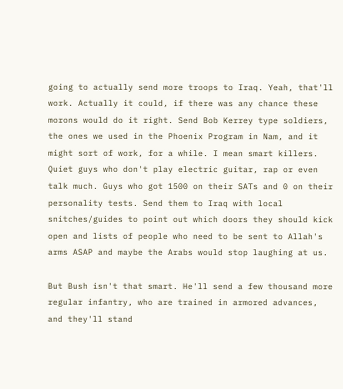going to actually send more troops to Iraq. Yeah, that'll work. Actually it could, if there was any chance these morons would do it right. Send Bob Kerrey type soldiers, the ones we used in the Phoenix Program in Nam, and it might sort of work, for a while. I mean smart killers. Quiet guys who don't play electric guitar, rap or even talk much. Guys who got 1500 on their SATs and 0 on their personality tests. Send them to Iraq with local snitches/guides to point out which doors they should kick open and lists of people who need to be sent to Allah's arms ASAP and maybe the Arabs would stop laughing at us.

But Bush isn't that smart. He'll send a few thousand more regular infantry, who are trained in armored advances, and they'll stand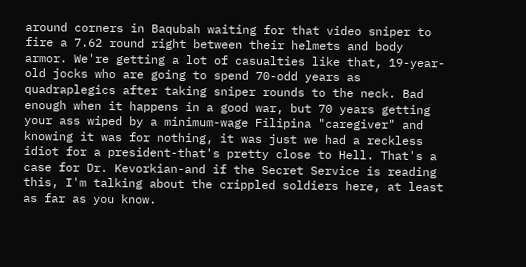around corners in Baqubah waiting for that video sniper to fire a 7.62 round right between their helmets and body armor. We're getting a lot of casualties like that, 19-year-old jocks who are going to spend 70-odd years as quadraplegics after taking sniper rounds to the neck. Bad enough when it happens in a good war, but 70 years getting your ass wiped by a minimum-wage Filipina "caregiver" and knowing it was for nothing, it was just we had a reckless idiot for a president-that's pretty close to Hell. That's a case for Dr. Kevorkian-and if the Secret Service is reading this, I'm talking about the crippled soldiers here, at least as far as you know.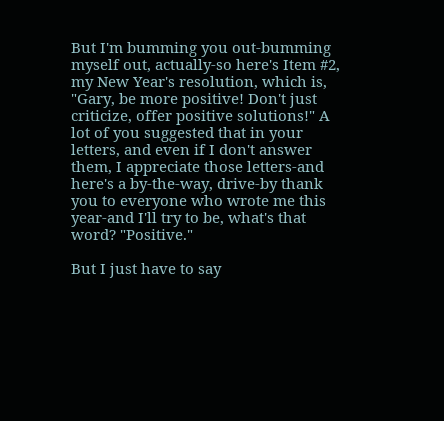But I'm bumming you out-bumming myself out, actually-so here's Item #2, my New Year's resolution, which is, "Gary, be more positive! Don't just criticize, offer positive solutions!" A lot of you suggested that in your letters, and even if I don't answer them, I appreciate those letters-and here's a by-the-way, drive-by thank you to everyone who wrote me this year-and I'll try to be, what's that word? "Positive."

But I just have to say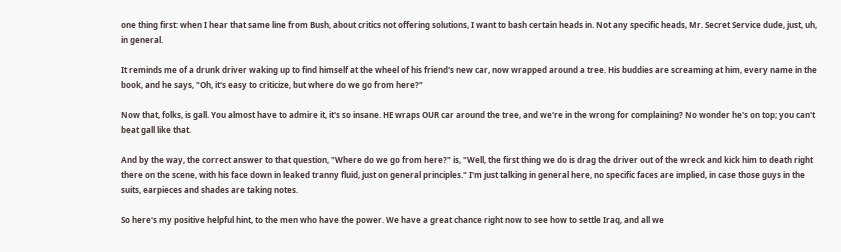one thing first: when I hear that same line from Bush, about critics not offering solutions, I want to bash certain heads in. Not any specific heads, Mr. Secret Service dude, just, uh, in general.

It reminds me of a drunk driver waking up to find himself at the wheel of his friend's new car, now wrapped around a tree. His buddies are screaming at him, every name in the book, and he says, "Oh, it's easy to criticize, but where do we go from here?"

Now that, folks, is gall. You almost have to admire it, it's so insane. HE wraps OUR car around the tree, and we're in the wrong for complaining? No wonder he's on top; you can't beat gall like that.

And by the way, the correct answer to that question, "Where do we go from here?" is, "Well, the first thing we do is drag the driver out of the wreck and kick him to death right there on the scene, with his face down in leaked tranny fluid, just on general principles." I'm just talking in general here, no specific faces are implied, in case those guys in the suits, earpieces and shades are taking notes.

So here's my positive helpful hint, to the men who have the power. We have a great chance right now to see how to settle Iraq, and all we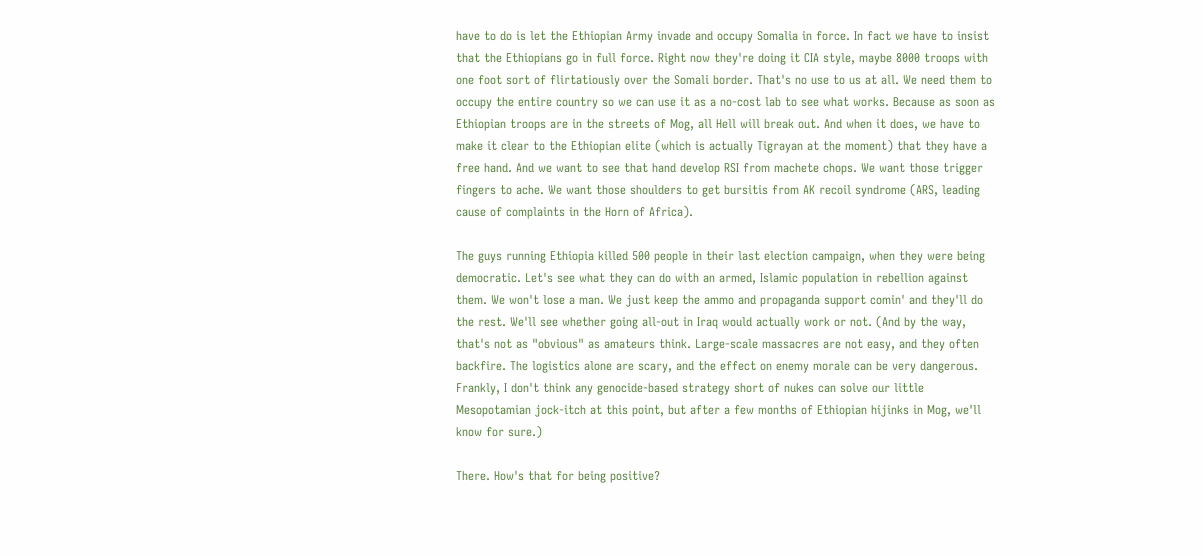have to do is let the Ethiopian Army invade and occupy Somalia in force. In fact we have to insist that the Ethiopians go in full force. Right now they're doing it CIA style, maybe 8000 troops with one foot sort of flirtatiously over the Somali border. That's no use to us at all. We need them to occupy the entire country so we can use it as a no-cost lab to see what works. Because as soon as Ethiopian troops are in the streets of Mog, all Hell will break out. And when it does, we have to make it clear to the Ethiopian elite (which is actually Tigrayan at the moment) that they have a free hand. And we want to see that hand develop RSI from machete chops. We want those trigger fingers to ache. We want those shoulders to get bursitis from AK recoil syndrome (ARS, leading cause of complaints in the Horn of Africa).

The guys running Ethiopia killed 500 people in their last election campaign, when they were being democratic. Let's see what they can do with an armed, Islamic population in rebellion against them. We won't lose a man. We just keep the ammo and propaganda support comin' and they'll do the rest. We'll see whether going all-out in Iraq would actually work or not. (And by the way, that's not as "obvious" as amateurs think. Large-scale massacres are not easy, and they often backfire. The logistics alone are scary, and the effect on enemy morale can be very dangerous. Frankly, I don't think any genocide-based strategy short of nukes can solve our little Mesopotamian jock-itch at this point, but after a few months of Ethiopian hijinks in Mog, we'll know for sure.)

There. How's that for being positive?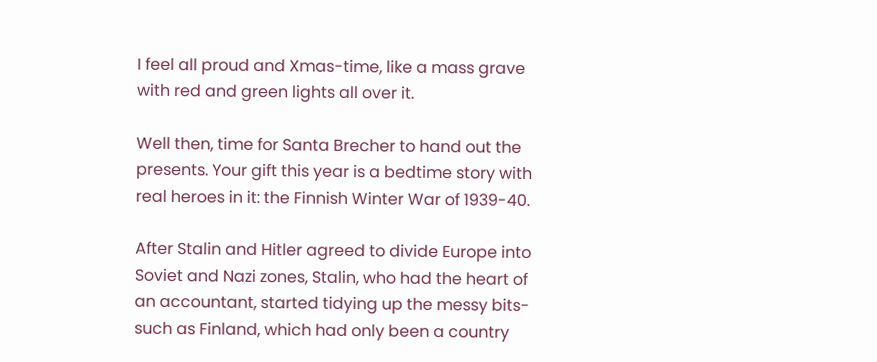I feel all proud and Xmas-time, like a mass grave with red and green lights all over it.

Well then, time for Santa Brecher to hand out the presents. Your gift this year is a bedtime story with real heroes in it: the Finnish Winter War of 1939-40.

After Stalin and Hitler agreed to divide Europe into Soviet and Nazi zones, Stalin, who had the heart of an accountant, started tidying up the messy bits-such as Finland, which had only been a country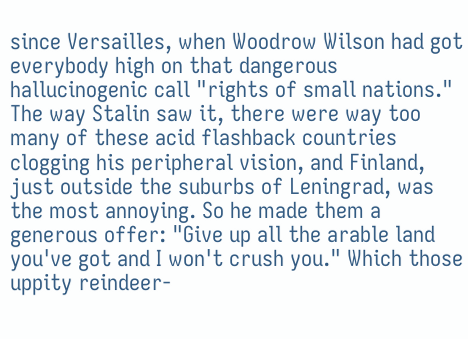since Versailles, when Woodrow Wilson had got everybody high on that dangerous hallucinogenic call "rights of small nations." The way Stalin saw it, there were way too many of these acid flashback countries clogging his peripheral vision, and Finland, just outside the suburbs of Leningrad, was the most annoying. So he made them a generous offer: "Give up all the arable land you've got and I won't crush you." Which those uppity reindeer-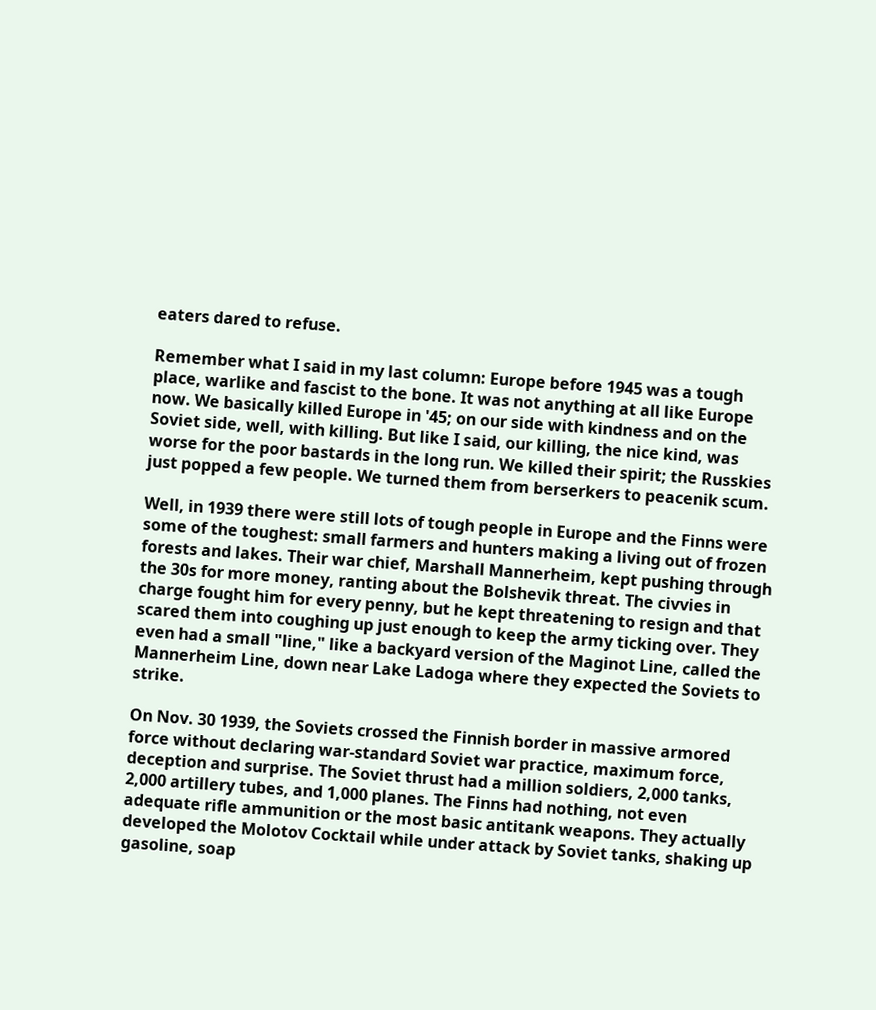eaters dared to refuse.

Remember what I said in my last column: Europe before 1945 was a tough place, warlike and fascist to the bone. It was not anything at all like Europe now. We basically killed Europe in '45; on our side with kindness and on the Soviet side, well, with killing. But like I said, our killing, the nice kind, was worse for the poor bastards in the long run. We killed their spirit; the Russkies just popped a few people. We turned them from berserkers to peacenik scum.

Well, in 1939 there were still lots of tough people in Europe and the Finns were some of the toughest: small farmers and hunters making a living out of frozen forests and lakes. Their war chief, Marshall Mannerheim, kept pushing through the 30s for more money, ranting about the Bolshevik threat. The civvies in charge fought him for every penny, but he kept threatening to resign and that scared them into coughing up just enough to keep the army ticking over. They even had a small "line," like a backyard version of the Maginot Line, called the Mannerheim Line, down near Lake Ladoga where they expected the Soviets to strike.

On Nov. 30 1939, the Soviets crossed the Finnish border in massive armored force without declaring war-standard Soviet war practice, maximum force, deception and surprise. The Soviet thrust had a million soldiers, 2,000 tanks, 2,000 artillery tubes, and 1,000 planes. The Finns had nothing, not even adequate rifle ammunition or the most basic antitank weapons. They actually developed the Molotov Cocktail while under attack by Soviet tanks, shaking up gasoline, soap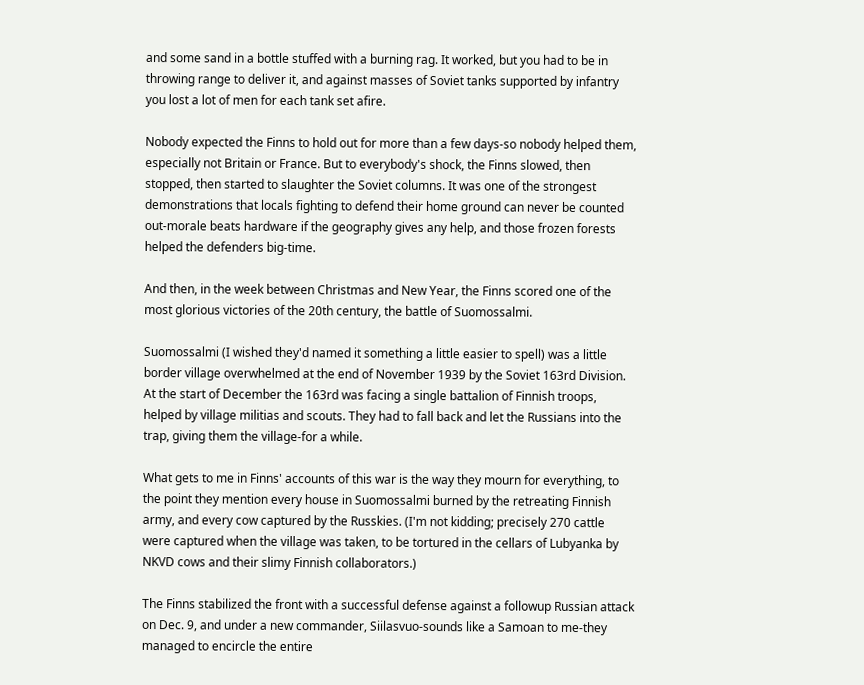and some sand in a bottle stuffed with a burning rag. It worked, but you had to be in throwing range to deliver it, and against masses of Soviet tanks supported by infantry you lost a lot of men for each tank set afire.

Nobody expected the Finns to hold out for more than a few days-so nobody helped them, especially not Britain or France. But to everybody's shock, the Finns slowed, then stopped, then started to slaughter the Soviet columns. It was one of the strongest demonstrations that locals fighting to defend their home ground can never be counted out-morale beats hardware if the geography gives any help, and those frozen forests helped the defenders big-time.

And then, in the week between Christmas and New Year, the Finns scored one of the most glorious victories of the 20th century, the battle of Suomossalmi.

Suomossalmi (I wished they'd named it something a little easier to spell) was a little border village overwhelmed at the end of November 1939 by the Soviet 163rd Division. At the start of December the 163rd was facing a single battalion of Finnish troops, helped by village militias and scouts. They had to fall back and let the Russians into the trap, giving them the village-for a while.

What gets to me in Finns' accounts of this war is the way they mourn for everything, to the point they mention every house in Suomossalmi burned by the retreating Finnish army, and every cow captured by the Russkies. (I'm not kidding; precisely 270 cattle were captured when the village was taken, to be tortured in the cellars of Lubyanka by NKVD cows and their slimy Finnish collaborators.)

The Finns stabilized the front with a successful defense against a followup Russian attack on Dec. 9, and under a new commander, Siilasvuo-sounds like a Samoan to me-they managed to encircle the entire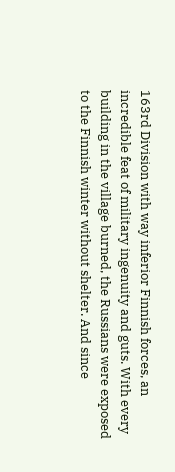163rd Division with way inferior Finnish forces, an incredible feat of military ingenuity and guts. With every building in the village burned, the Russians were exposed to the Finnish winter without shelter. And since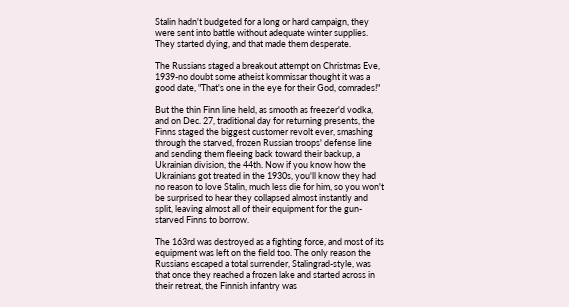Stalin hadn't budgeted for a long or hard campaign, they were sent into battle without adequate winter supplies. They started dying, and that made them desperate.

The Russians staged a breakout attempt on Christmas Eve, 1939-no doubt some atheist kommissar thought it was a good date, "That's one in the eye for their God, comrades!"

But the thin Finn line held, as smooth as freezer'd vodka, and on Dec. 27, traditional day for returning presents, the Finns staged the biggest customer revolt ever, smashing through the starved, frozen Russian troops' defense line and sending them fleeing back toward their backup, a Ukrainian division, the 44th. Now if you know how the Ukrainians got treated in the 1930s, you'll know they had no reason to love Stalin, much less die for him, so you won't be surprised to hear they collapsed almost instantly and split, leaving almost all of their equipment for the gun-starved Finns to borrow.

The 163rd was destroyed as a fighting force, and most of its equipment was left on the field too. The only reason the Russians escaped a total surrender, Stalingrad-style, was that once they reached a frozen lake and started across in their retreat, the Finnish infantry was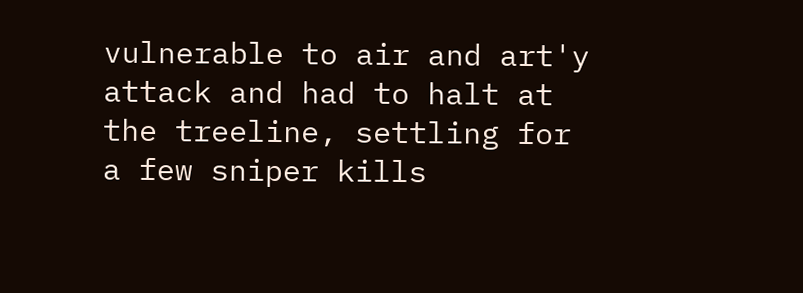vulnerable to air and art'y attack and had to halt at the treeline, settling for a few sniper kills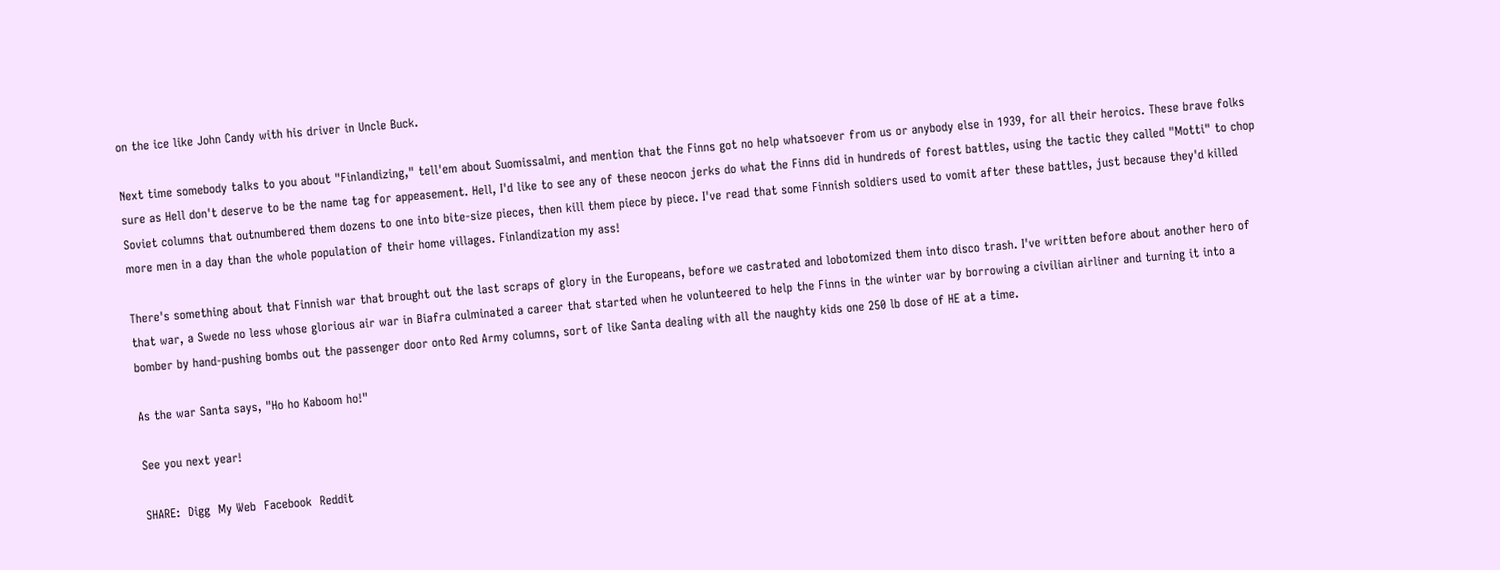on the ice like John Candy with his driver in Uncle Buck.

Next time somebody talks to you about "Finlandizing," tell'em about Suomissalmi, and mention that the Finns got no help whatsoever from us or anybody else in 1939, for all their heroics. These brave folks sure as Hell don't deserve to be the name tag for appeasement. Hell, I'd like to see any of these neocon jerks do what the Finns did in hundreds of forest battles, using the tactic they called "Motti" to chop Soviet columns that outnumbered them dozens to one into bite-size pieces, then kill them piece by piece. I've read that some Finnish soldiers used to vomit after these battles, just because they'd killed more men in a day than the whole population of their home villages. Finlandization my ass!

There's something about that Finnish war that brought out the last scraps of glory in the Europeans, before we castrated and lobotomized them into disco trash. I've written before about another hero of that war, a Swede no less whose glorious air war in Biafra culminated a career that started when he volunteered to help the Finns in the winter war by borrowing a civilian airliner and turning it into a bomber by hand-pushing bombs out the passenger door onto Red Army columns, sort of like Santa dealing with all the naughty kids one 250 lb dose of HE at a time.

As the war Santa says, "Ho ho Kaboom ho!"

See you next year!

SHARE:  Digg  My Web  Facebook  Reddit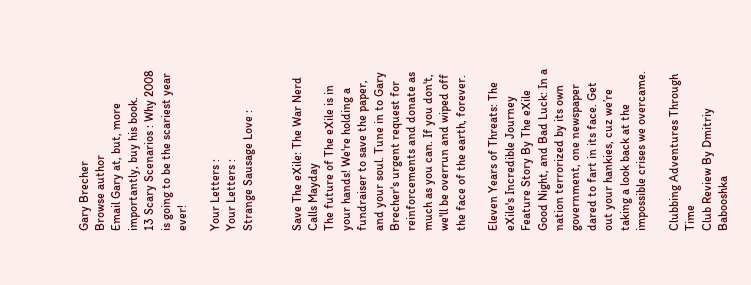Gary Brecher
Browse author
Email Gary at, but, more importantly, buy his book.
13 Scary Scenarios : Why 2008 is going to be the scariest year ever!

Your Letters :
Your Letters :
Strange Sausage Love :


Save The eXile: The War Nerd Calls Mayday
The future of The eXile is in your hands! We're holding a fundraiser to save the paper, and your soul. Tune in to Gary Brecher's urgent request for reinforcements and donate as much as you can. If you don't, we'll be overrun and wiped off the face of the earth, forever.

Eleven Years of Threats: The eXile's Incredible Journey
Feature Story By The eXile
Good Night, and Bad Luck: In a nation terrorized by its own government, one newspaper dared to fart in its face. Get out your hankies, cuz we’re taking a look back at the impossible crises we overcame.

Clubbing Adventures Through Time
Club Review By Dmitriy Babooshka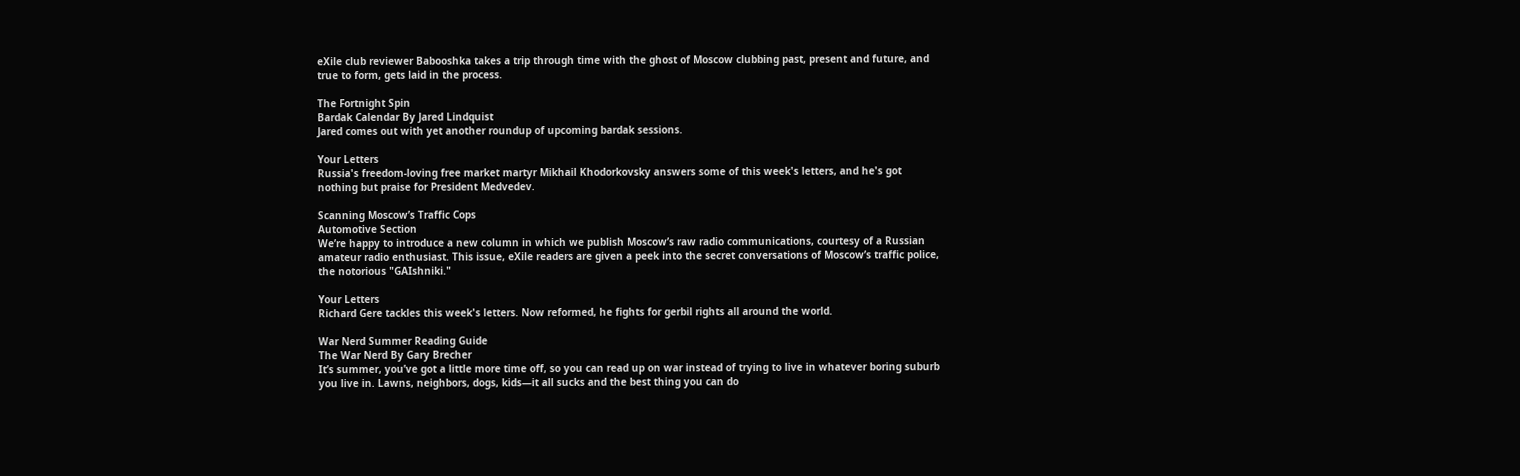eXile club reviewer Babooshka takes a trip through time with the ghost of Moscow clubbing past, present and future, and true to form, gets laid in the process.

The Fortnight Spin
Bardak Calendar By Jared Lindquist
Jared comes out with yet another roundup of upcoming bardak sessions.

Your Letters
Russia's freedom-loving free market martyr Mikhail Khodorkovsky answers some of this week's letters, and he's got nothing but praise for President Medvedev.

Scanning Moscow’s Traffic Cops
Automotive Section
We’re happy to introduce a new column in which we publish Moscow’s raw radio communications, courtesy of a Russian amateur radio enthusiast. This issue, eXile readers are given a peek into the secret conversations of Moscow’s traffic police, the notorious "GAIshniki."

Your Letters
Richard Gere tackles this week's letters. Now reformed, he fights for gerbil rights all around the world.

War Nerd Summer Reading Guide
The War Nerd By Gary Brecher
It’s summer, you’ve got a little more time off, so you can read up on war instead of trying to live in whatever boring suburb you live in. Lawns, neighbors, dogs, kids—it all sucks and the best thing you can do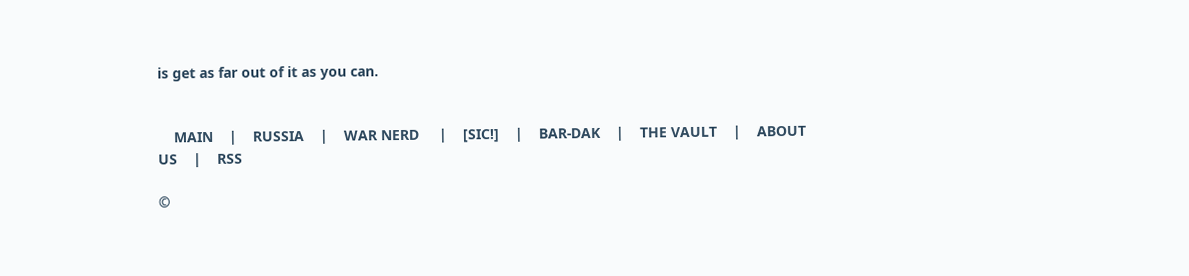is get as far out of it as you can.


    MAIN    |    RUSSIA    |    WAR NERD     |    [SIC!]    |    BAR-DAK    |    THE VAULT    |    ABOUT US    |    RSS

©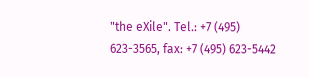"the eXile". Tel.: +7 (495) 623-3565, fax: +7 (495) 623-5442